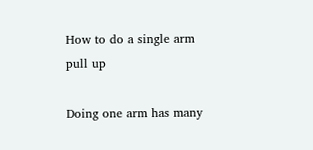How to do a single arm pull up

Doing one arm has many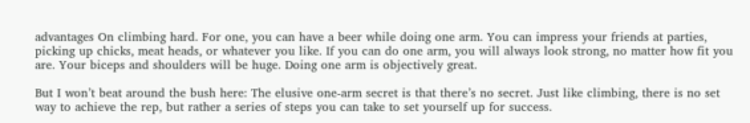advantages On climbing hard. For one, you can have a beer while doing one arm. You can impress your friends at parties, picking up chicks, meat heads, or whatever you like. If you can do one arm, you will always look strong, no matter how fit you are. Your biceps and shoulders will be huge. Doing one arm is objectively great.

But I won’t beat around the bush here: The elusive one-arm secret is that there’s no secret. Just like climbing, there is no set way to achieve the rep, but rather a series of steps you can take to set yourself up for success.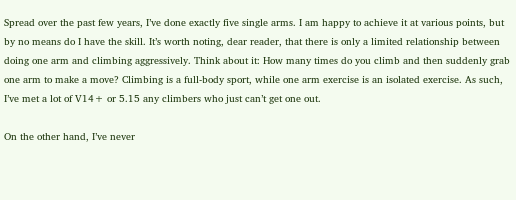Spread over the past few years, I’ve done exactly five single arms. I am happy to achieve it at various points, but by no means do I have the skill. It’s worth noting, dear reader, that there is only a limited relationship between doing one arm and climbing aggressively. Think about it: How many times do you climb and then suddenly grab one arm to make a move? Climbing is a full-body sport, while one arm exercise is an isolated exercise. As such, I’ve met a lot of V14+ or 5.15 any climbers who just can’t get one out.

On the other hand, I’ve never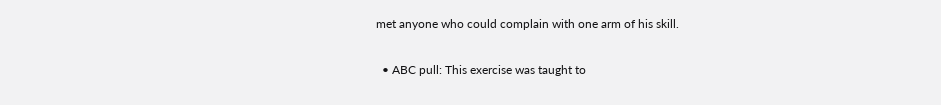met anyone who could complain with one arm of his skill.


  • ABC pull: This exercise was taught to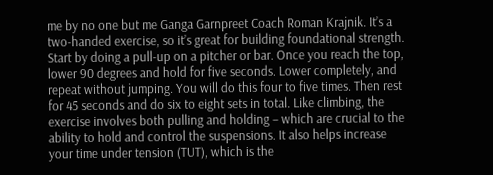me by no one but me Ganga Garnpreet Coach Roman Krajnik. It’s a two-handed exercise, so it’s great for building foundational strength. Start by doing a pull-up on a pitcher or bar. Once you reach the top, lower 90 degrees and hold for five seconds. Lower completely, and repeat without jumping. You will do this four to five times. Then rest for 45 seconds and do six to eight sets in total. Like climbing, the exercise involves both pulling and holding – which are crucial to the ability to hold and control the suspensions. It also helps increase your time under tension (TUT), which is the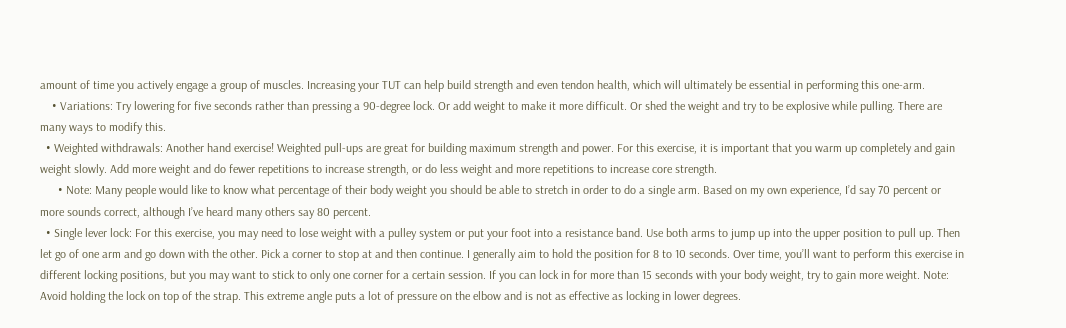amount of time you actively engage a group of muscles. Increasing your TUT can help build strength and even tendon health, which will ultimately be essential in performing this one-arm.
    • Variations: Try lowering for five seconds rather than pressing a 90-degree lock. Or add weight to make it more difficult. Or shed the weight and try to be explosive while pulling. There are many ways to modify this.
  • Weighted withdrawals: Another hand exercise! Weighted pull-ups are great for building maximum strength and power. For this exercise, it is important that you warm up completely and gain weight slowly. Add more weight and do fewer repetitions to increase strength, or do less weight and more repetitions to increase core strength.
      • Note: Many people would like to know what percentage of their body weight you should be able to stretch in order to do a single arm. Based on my own experience, I’d say 70 percent or more sounds correct, although I’ve heard many others say 80 percent.
  • Single lever lock: For this exercise, you may need to lose weight with a pulley system or put your foot into a resistance band. Use both arms to jump up into the upper position to pull up. Then let go of one arm and go down with the other. Pick a corner to stop at and then continue. I generally aim to hold the position for 8 to 10 seconds. Over time, you’ll want to perform this exercise in different locking positions, but you may want to stick to only one corner for a certain session. If you can lock in for more than 15 seconds with your body weight, try to gain more weight. Note: Avoid holding the lock on top of the strap. This extreme angle puts a lot of pressure on the elbow and is not as effective as locking in lower degrees.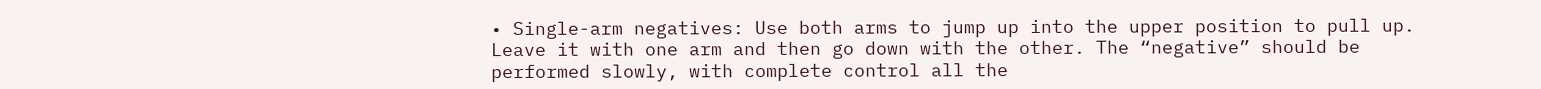• Single-arm negatives: Use both arms to jump up into the upper position to pull up. Leave it with one arm and then go down with the other. The “negative” should be performed slowly, with complete control all the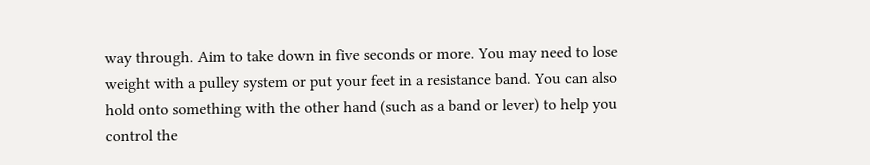way through. Aim to take down in five seconds or more. You may need to lose weight with a pulley system or put your feet in a resistance band. You can also hold onto something with the other hand (such as a band or lever) to help you control the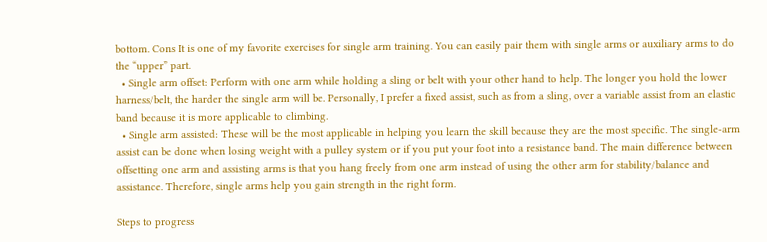bottom. Cons It is one of my favorite exercises for single arm training. You can easily pair them with single arms or auxiliary arms to do the “upper” part.
  • Single arm offset: Perform with one arm while holding a sling or belt with your other hand to help. The longer you hold the lower harness/belt, the harder the single arm will be. Personally, I prefer a fixed assist, such as from a sling, over a variable assist from an elastic band because it is more applicable to climbing.
  • Single arm assisted: These will be the most applicable in helping you learn the skill because they are the most specific. The single-arm assist can be done when losing weight with a pulley system or if you put your foot into a resistance band. The main difference between offsetting one arm and assisting arms is that you hang freely from one arm instead of using the other arm for stability/balance and assistance. Therefore, single arms help you gain strength in the right form.

Steps to progress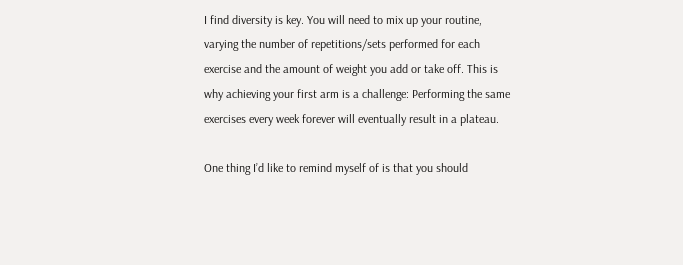I find diversity is key. You will need to mix up your routine, varying the number of repetitions/sets performed for each exercise and the amount of weight you add or take off. This is why achieving your first arm is a challenge: Performing the same exercises every week forever will eventually result in a plateau.

One thing I’d like to remind myself of is that you should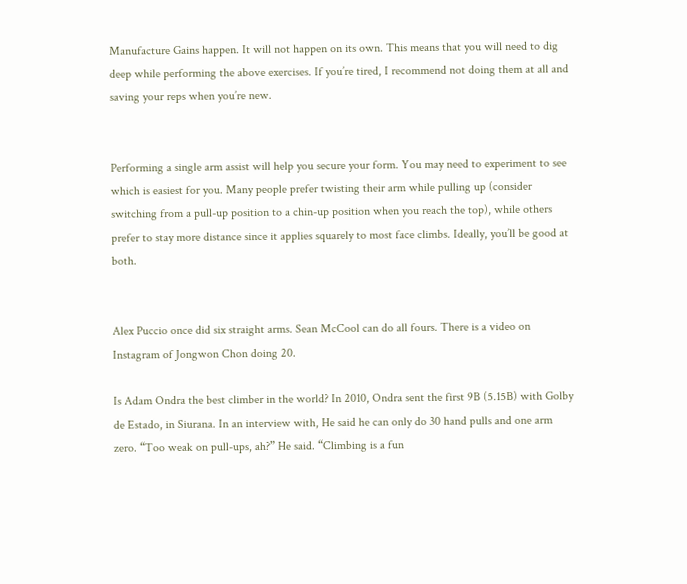Manufacture Gains happen. It will not happen on its own. This means that you will need to dig deep while performing the above exercises. If you’re tired, I recommend not doing them at all and saving your reps when you’re new.


Performing a single arm assist will help you secure your form. You may need to experiment to see which is easiest for you. Many people prefer twisting their arm while pulling up (consider switching from a pull-up position to a chin-up position when you reach the top), while others prefer to stay more distance since it applies squarely to most face climbs. Ideally, you’ll be good at both.


Alex Puccio once did six straight arms. Sean McCool can do all fours. There is a video on Instagram of Jongwon Chon doing 20.

Is Adam Ondra the best climber in the world? In 2010, Ondra sent the first 9B (5.15B) with Golby de Estado, in Siurana. In an interview with, He said he can only do 30 hand pulls and one arm zero. “Too weak on pull-ups, ah?” He said. “Climbing is a fun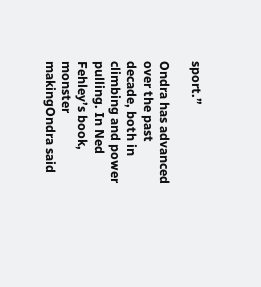sport.”

Ondra has advanced over the past decade, both in climbing and power pulling. In Ned Fehley’s book, monster makingOndra said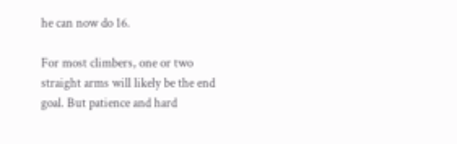he can now do 16.

For most climbers, one or two straight arms will likely be the end goal. But patience and hard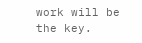work will be the key.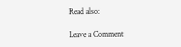Read also:

Leave a Comment